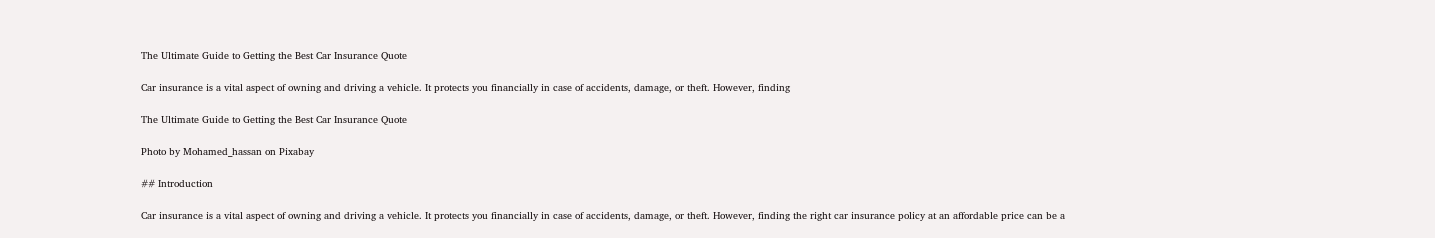The Ultimate Guide to Getting the Best Car Insurance Quote

Car insurance is a vital aspect of owning and driving a vehicle. It protects you financially in case of accidents, damage, or theft. However, finding

The Ultimate Guide to Getting the Best Car Insurance Quote

Photo by Mohamed_hassan on Pixabay

## Introduction

Car insurance is a vital aspect of owning and driving a vehicle. It protects you financially in case of accidents, damage, or theft. However, finding the right car insurance policy at an affordable price can be a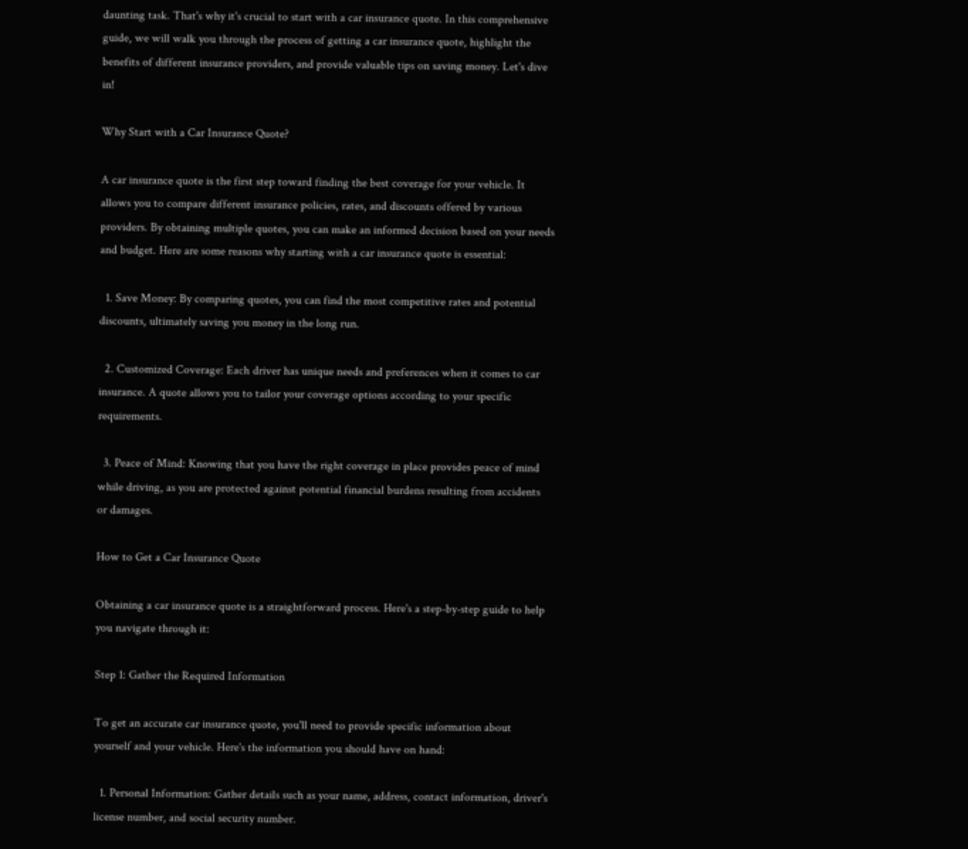daunting task. That's why it's crucial to start with a car insurance quote. In this comprehensive guide, we will walk you through the process of getting a car insurance quote, highlight the benefits of different insurance providers, and provide valuable tips on saving money. Let's dive in!

Why Start with a Car Insurance Quote?

A car insurance quote is the first step toward finding the best coverage for your vehicle. It allows you to compare different insurance policies, rates, and discounts offered by various providers. By obtaining multiple quotes, you can make an informed decision based on your needs and budget. Here are some reasons why starting with a car insurance quote is essential:

  1. Save Money: By comparing quotes, you can find the most competitive rates and potential discounts, ultimately saving you money in the long run.

  2. Customized Coverage: Each driver has unique needs and preferences when it comes to car insurance. A quote allows you to tailor your coverage options according to your specific requirements.

  3. Peace of Mind: Knowing that you have the right coverage in place provides peace of mind while driving, as you are protected against potential financial burdens resulting from accidents or damages.

How to Get a Car Insurance Quote

Obtaining a car insurance quote is a straightforward process. Here's a step-by-step guide to help you navigate through it:

Step 1: Gather the Required Information

To get an accurate car insurance quote, you'll need to provide specific information about yourself and your vehicle. Here's the information you should have on hand:

  1. Personal Information: Gather details such as your name, address, contact information, driver's license number, and social security number.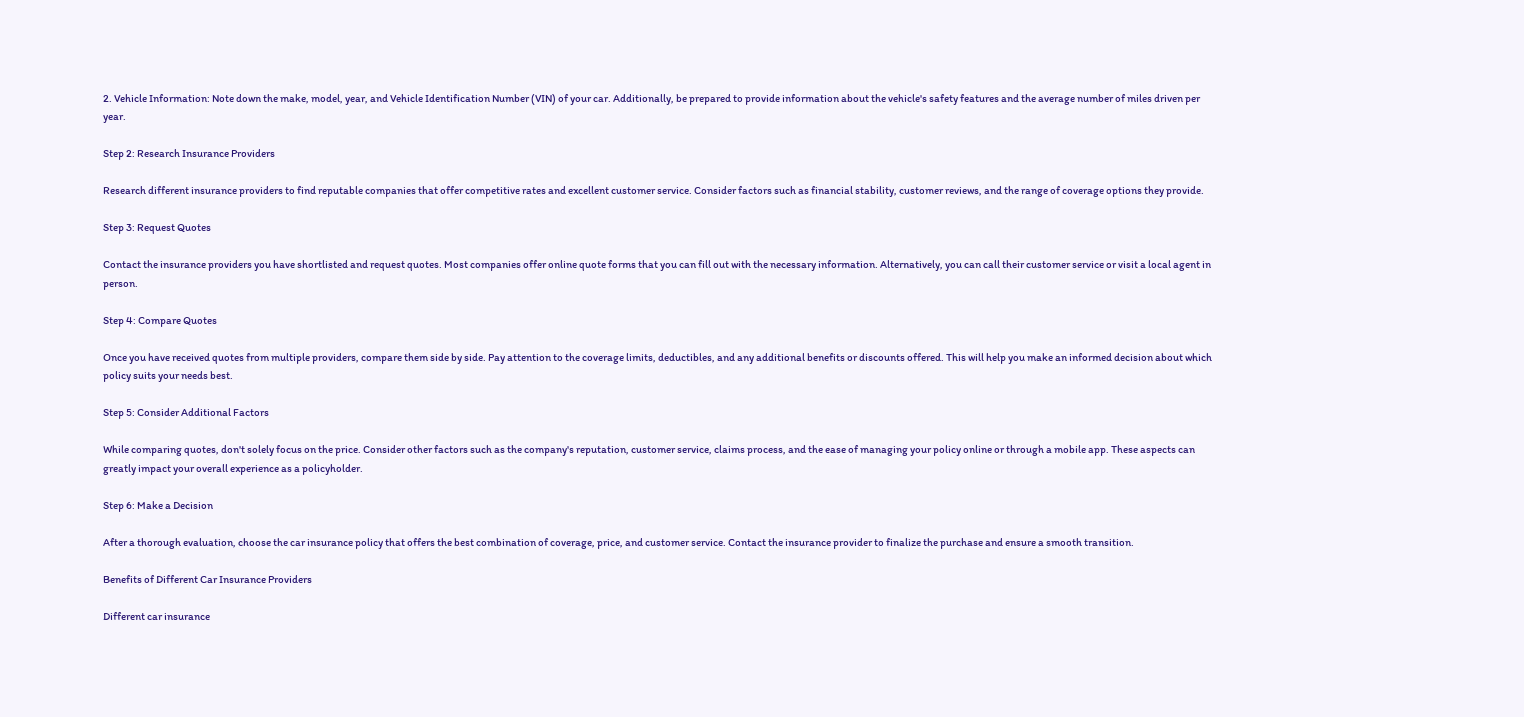2. Vehicle Information: Note down the make, model, year, and Vehicle Identification Number (VIN) of your car. Additionally, be prepared to provide information about the vehicle's safety features and the average number of miles driven per year.

Step 2: Research Insurance Providers

Research different insurance providers to find reputable companies that offer competitive rates and excellent customer service. Consider factors such as financial stability, customer reviews, and the range of coverage options they provide.

Step 3: Request Quotes

Contact the insurance providers you have shortlisted and request quotes. Most companies offer online quote forms that you can fill out with the necessary information. Alternatively, you can call their customer service or visit a local agent in person.

Step 4: Compare Quotes

Once you have received quotes from multiple providers, compare them side by side. Pay attention to the coverage limits, deductibles, and any additional benefits or discounts offered. This will help you make an informed decision about which policy suits your needs best.

Step 5: Consider Additional Factors

While comparing quotes, don't solely focus on the price. Consider other factors such as the company's reputation, customer service, claims process, and the ease of managing your policy online or through a mobile app. These aspects can greatly impact your overall experience as a policyholder.

Step 6: Make a Decision

After a thorough evaluation, choose the car insurance policy that offers the best combination of coverage, price, and customer service. Contact the insurance provider to finalize the purchase and ensure a smooth transition.

Benefits of Different Car Insurance Providers

Different car insurance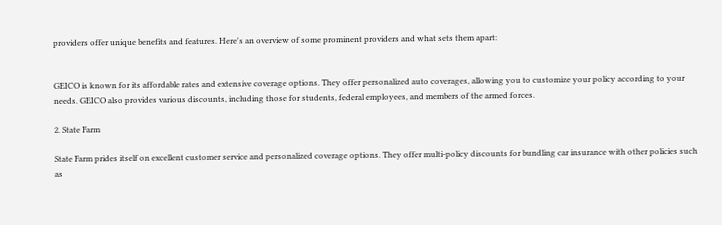providers offer unique benefits and features. Here's an overview of some prominent providers and what sets them apart:


GEICO is known for its affordable rates and extensive coverage options. They offer personalized auto coverages, allowing you to customize your policy according to your needs. GEICO also provides various discounts, including those for students, federal employees, and members of the armed forces.

2. State Farm

State Farm prides itself on excellent customer service and personalized coverage options. They offer multi-policy discounts for bundling car insurance with other policies such as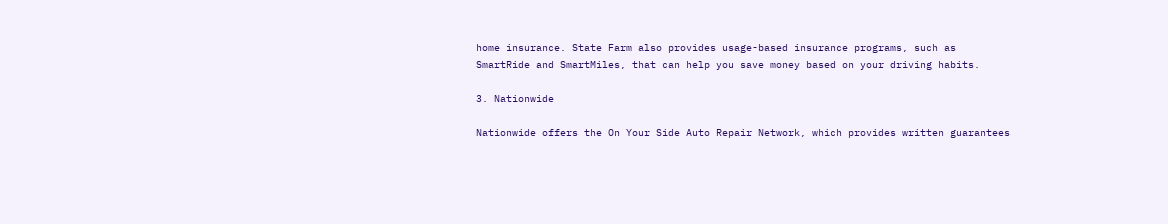home insurance. State Farm also provides usage-based insurance programs, such as SmartRide and SmartMiles, that can help you save money based on your driving habits.

3. Nationwide

Nationwide offers the On Your Side Auto Repair Network, which provides written guarantees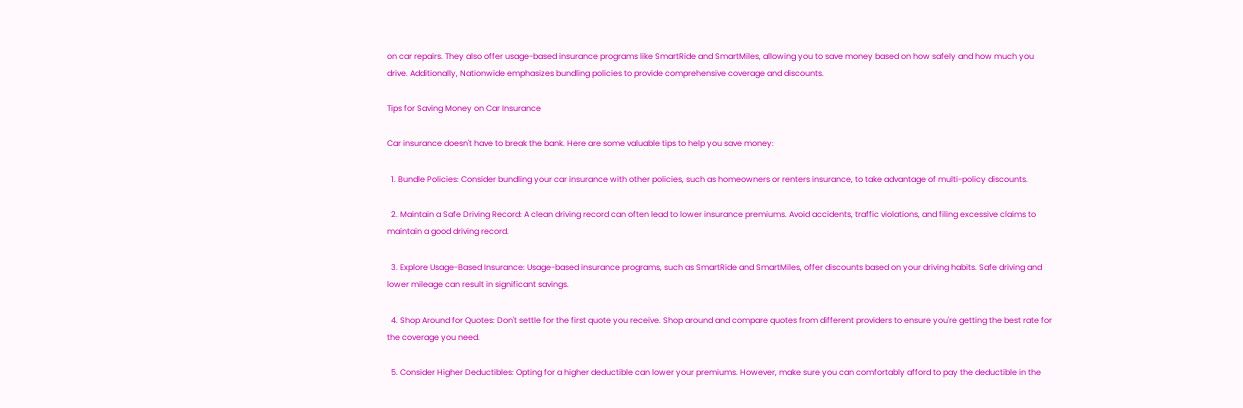on car repairs. They also offer usage-based insurance programs like SmartRide and SmartMiles, allowing you to save money based on how safely and how much you drive. Additionally, Nationwide emphasizes bundling policies to provide comprehensive coverage and discounts.

Tips for Saving Money on Car Insurance

Car insurance doesn't have to break the bank. Here are some valuable tips to help you save money:

  1. Bundle Policies: Consider bundling your car insurance with other policies, such as homeowners or renters insurance, to take advantage of multi-policy discounts.

  2. Maintain a Safe Driving Record: A clean driving record can often lead to lower insurance premiums. Avoid accidents, traffic violations, and filing excessive claims to maintain a good driving record.

  3. Explore Usage-Based Insurance: Usage-based insurance programs, such as SmartRide and SmartMiles, offer discounts based on your driving habits. Safe driving and lower mileage can result in significant savings.

  4. Shop Around for Quotes: Don't settle for the first quote you receive. Shop around and compare quotes from different providers to ensure you're getting the best rate for the coverage you need.

  5. Consider Higher Deductibles: Opting for a higher deductible can lower your premiums. However, make sure you can comfortably afford to pay the deductible in the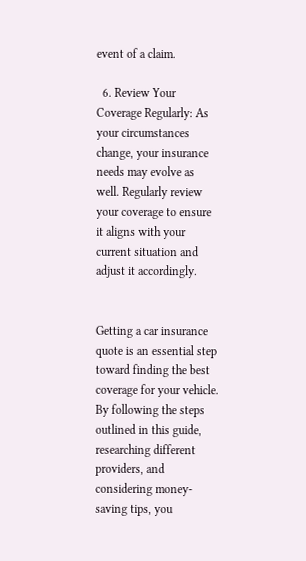event of a claim.

  6. Review Your Coverage Regularly: As your circumstances change, your insurance needs may evolve as well. Regularly review your coverage to ensure it aligns with your current situation and adjust it accordingly.


Getting a car insurance quote is an essential step toward finding the best coverage for your vehicle. By following the steps outlined in this guide, researching different providers, and considering money-saving tips, you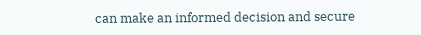can make an informed decision and secure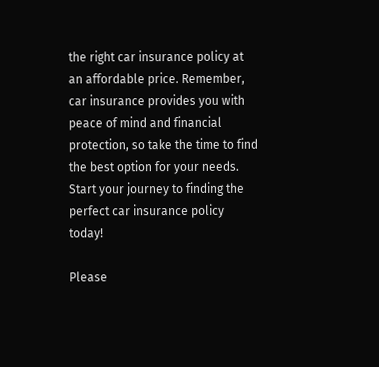the right car insurance policy at an affordable price. Remember, car insurance provides you with peace of mind and financial protection, so take the time to find the best option for your needs. Start your journey to finding the perfect car insurance policy today!

Please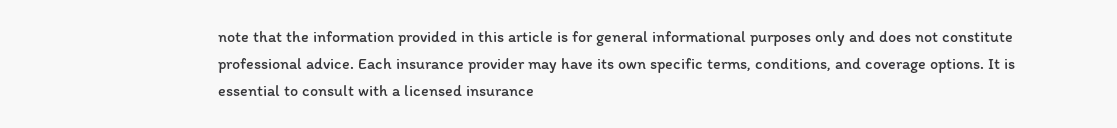note that the information provided in this article is for general informational purposes only and does not constitute professional advice. Each insurance provider may have its own specific terms, conditions, and coverage options. It is essential to consult with a licensed insurance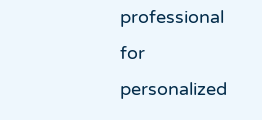professional for personalized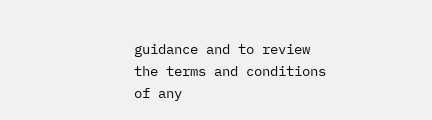guidance and to review the terms and conditions of any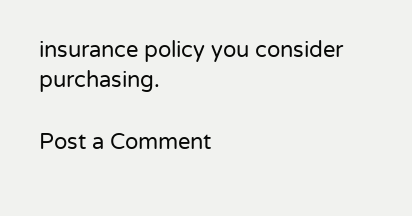insurance policy you consider purchasing.

Post a Comment